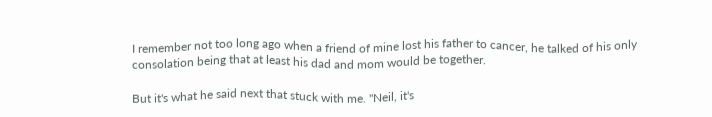I remember not too long ago when a friend of mine lost his father to cancer, he talked of his only consolation being that at least his dad and mom would be together.

But it's what he said next that stuck with me. "Neil, it's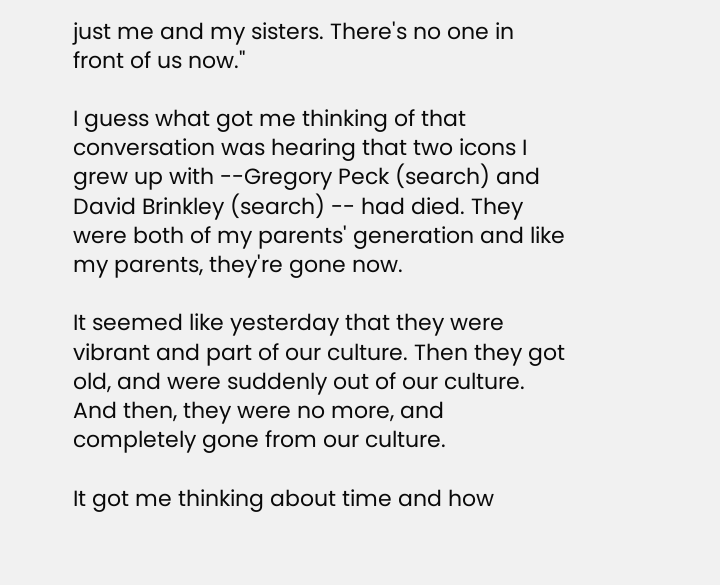just me and my sisters. There's no one in front of us now."

I guess what got me thinking of that conversation was hearing that two icons I grew up with --Gregory Peck (search) and David Brinkley (search) -- had died. They were both of my parents' generation and like my parents, they're gone now.

It seemed like yesterday that they were vibrant and part of our culture. Then they got old, and were suddenly out of our culture. And then, they were no more, and completely gone from our culture.

It got me thinking about time and how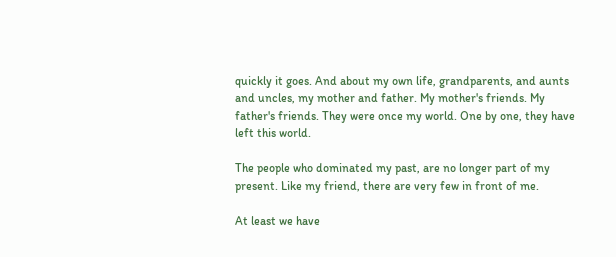quickly it goes. And about my own life, grandparents, and aunts and uncles, my mother and father. My mother's friends. My father's friends. They were once my world. One by one, they have left this world.

The people who dominated my past, are no longer part of my present. Like my friend, there are very few in front of me.

At least we have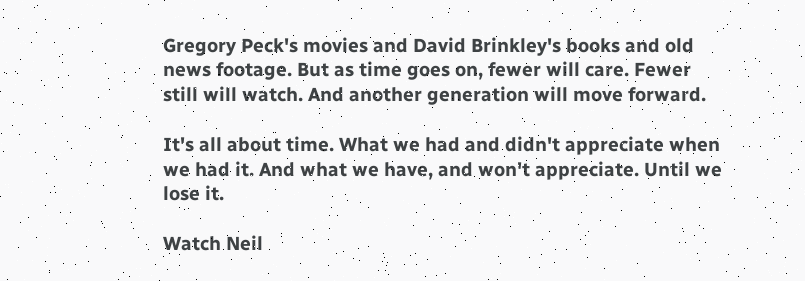Gregory Peck's movies and David Brinkley's books and old news footage. But as time goes on, fewer will care. Fewer still will watch. And another generation will move forward.

It's all about time. What we had and didn't appreciate when we had it. And what we have, and won't appreciate. Until we lose it.

Watch Neil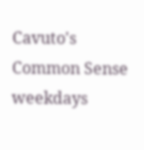Cavuto's Common Sense weekdays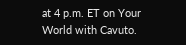at 4 p.m. ET on Your World with Cavuto.